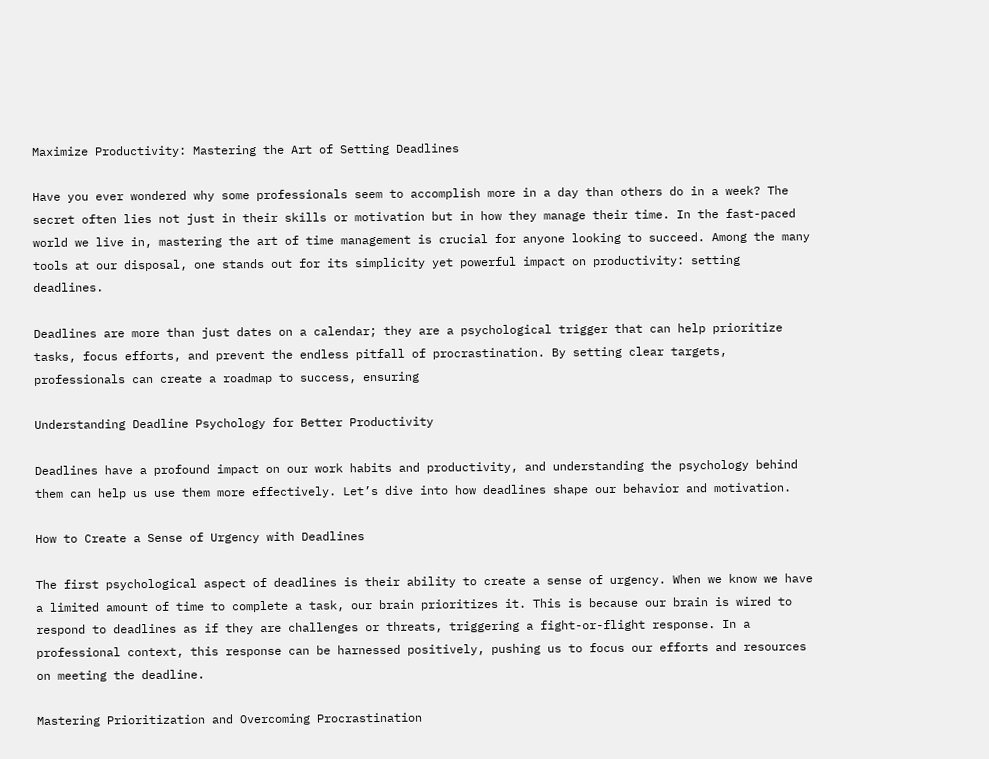Maximize Productivity: Mastering the Art of Setting Deadlines

Have you ever wondered why some professionals seem to accomplish more in a day than others do in a week? The secret often lies not just in their skills or motivation but in how they manage their time. In the fast-paced world we live in, mastering the art of time management is crucial for anyone looking to succeed. Among the many tools at our disposal, one stands out for its simplicity yet powerful impact on productivity: setting deadlines.

Deadlines are more than just dates on a calendar; they are a psychological trigger that can help prioritize tasks, focus efforts, and prevent the endless pitfall of procrastination. By setting clear targets, professionals can create a roadmap to success, ensuring

Understanding Deadline Psychology for Better Productivity

Deadlines have a profound impact on our work habits and productivity, and understanding the psychology behind them can help us use them more effectively. Let’s dive into how deadlines shape our behavior and motivation.

How to Create a Sense of Urgency with Deadlines

The first psychological aspect of deadlines is their ability to create a sense of urgency. When we know we have a limited amount of time to complete a task, our brain prioritizes it. This is because our brain is wired to respond to deadlines as if they are challenges or threats, triggering a fight-or-flight response. In a professional context, this response can be harnessed positively, pushing us to focus our efforts and resources on meeting the deadline.

Mastering Prioritization and Overcoming Procrastination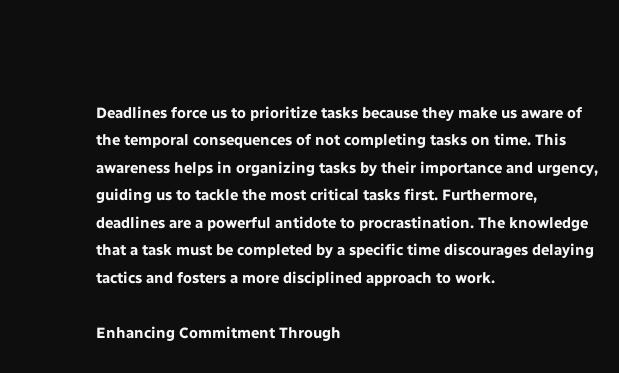Deadlines force us to prioritize tasks because they make us aware of the temporal consequences of not completing tasks on time. This awareness helps in organizing tasks by their importance and urgency, guiding us to tackle the most critical tasks first. Furthermore, deadlines are a powerful antidote to procrastination. The knowledge that a task must be completed by a specific time discourages delaying tactics and fosters a more disciplined approach to work.

Enhancing Commitment Through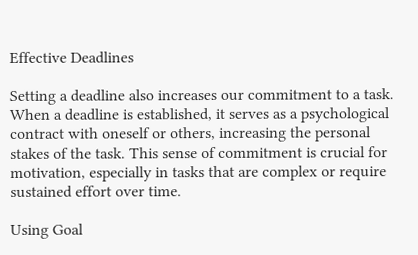Effective Deadlines

Setting a deadline also increases our commitment to a task. When a deadline is established, it serves as a psychological contract with oneself or others, increasing the personal stakes of the task. This sense of commitment is crucial for motivation, especially in tasks that are complex or require sustained effort over time.

Using Goal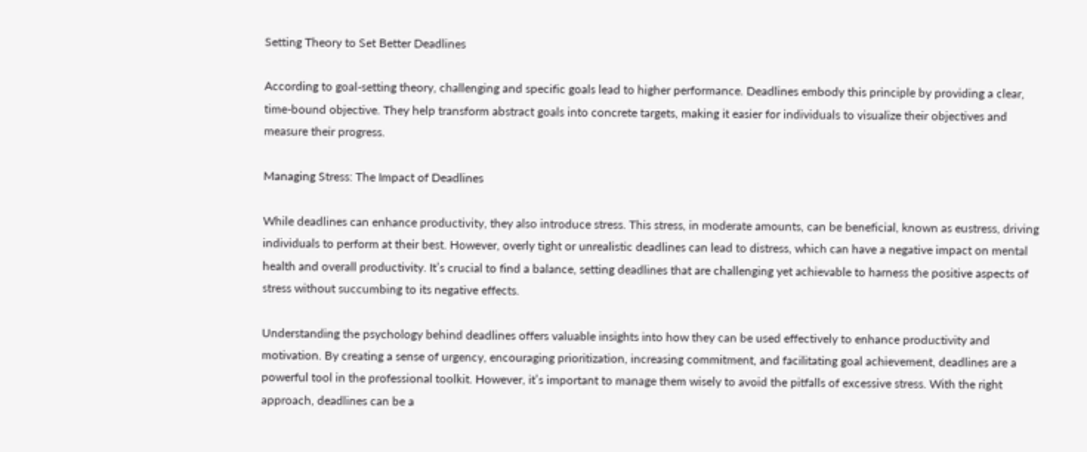Setting Theory to Set Better Deadlines

According to goal-setting theory, challenging and specific goals lead to higher performance. Deadlines embody this principle by providing a clear, time-bound objective. They help transform abstract goals into concrete targets, making it easier for individuals to visualize their objectives and measure their progress.

Managing Stress: The Impact of Deadlines

While deadlines can enhance productivity, they also introduce stress. This stress, in moderate amounts, can be beneficial, known as eustress, driving individuals to perform at their best. However, overly tight or unrealistic deadlines can lead to distress, which can have a negative impact on mental health and overall productivity. It’s crucial to find a balance, setting deadlines that are challenging yet achievable to harness the positive aspects of stress without succumbing to its negative effects.

Understanding the psychology behind deadlines offers valuable insights into how they can be used effectively to enhance productivity and motivation. By creating a sense of urgency, encouraging prioritization, increasing commitment, and facilitating goal achievement, deadlines are a powerful tool in the professional toolkit. However, it’s important to manage them wisely to avoid the pitfalls of excessive stress. With the right approach, deadlines can be a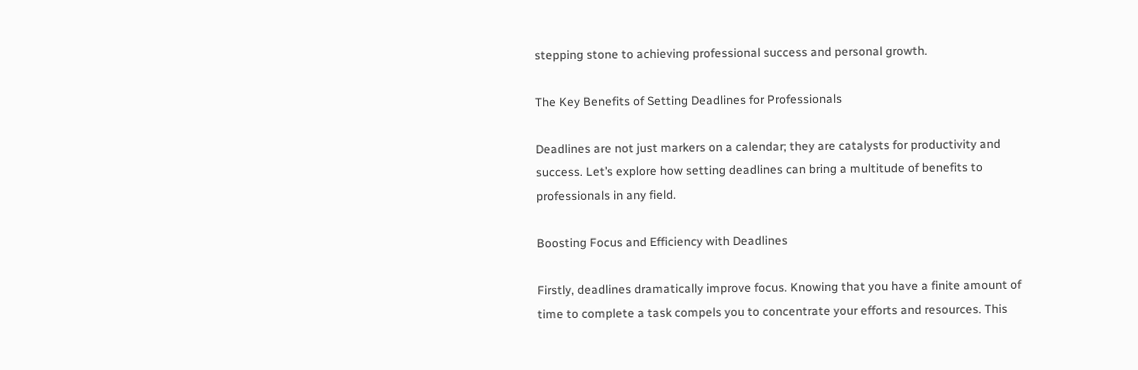stepping stone to achieving professional success and personal growth.

The Key Benefits of Setting Deadlines for Professionals

Deadlines are not just markers on a calendar; they are catalysts for productivity and success. Let’s explore how setting deadlines can bring a multitude of benefits to professionals in any field.

Boosting Focus and Efficiency with Deadlines

Firstly, deadlines dramatically improve focus. Knowing that you have a finite amount of time to complete a task compels you to concentrate your efforts and resources. This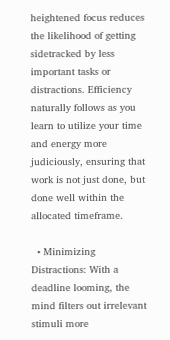heightened focus reduces the likelihood of getting sidetracked by less important tasks or distractions. Efficiency naturally follows as you learn to utilize your time and energy more judiciously, ensuring that work is not just done, but done well within the allocated timeframe.

  • Minimizing Distractions: With a deadline looming, the mind filters out irrelevant stimuli more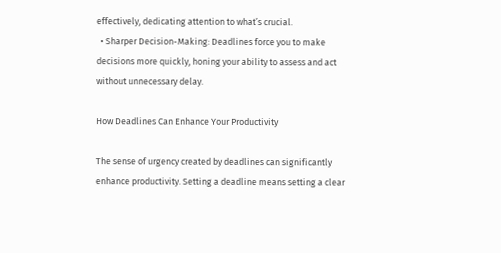effectively, dedicating attention to what’s crucial.
  • Sharper Decision-Making: Deadlines force you to make decisions more quickly, honing your ability to assess and act without unnecessary delay.

How Deadlines Can Enhance Your Productivity

The sense of urgency created by deadlines can significantly enhance productivity. Setting a deadline means setting a clear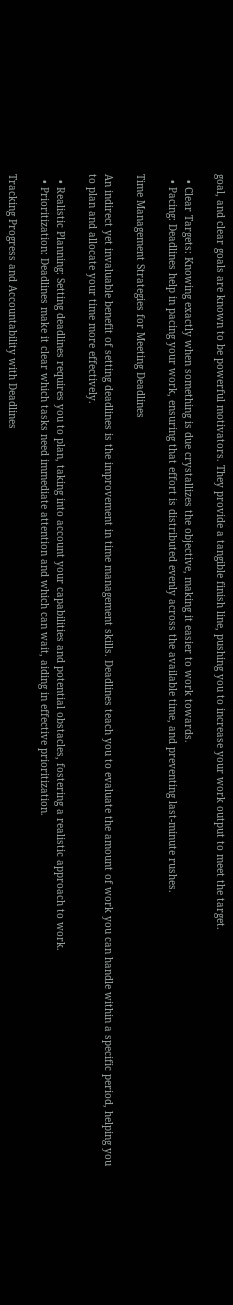goal, and clear goals are known to be powerful motivators. They provide a tangible finish line, pushing you to increase your work output to meet the target.

  • Clear Targets: Knowing exactly when something is due crystallizes the objective, making it easier to work towards.
  • Pacing: Deadlines help in pacing your work, ensuring that effort is distributed evenly across the available time, and preventing last-minute rushes.

Time Management Strategies for Meeting Deadlines

An indirect yet invaluable benefit of setting deadlines is the improvement in time management skills. Deadlines teach you to evaluate the amount of work you can handle within a specific period, helping you to plan and allocate your time more effectively.

  • Realistic Planning: Setting deadlines requires you to plan, taking into account your capabilities and potential obstacles, fostering a realistic approach to work.
  • Prioritization: Deadlines make it clear which tasks need immediate attention and which can wait, aiding in effective prioritization.

Tracking Progress and Accountability with Deadlines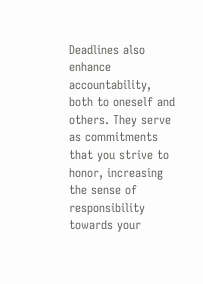Deadlines also enhance accountability, both to oneself and others. They serve as commitments that you strive to honor, increasing the sense of responsibility towards your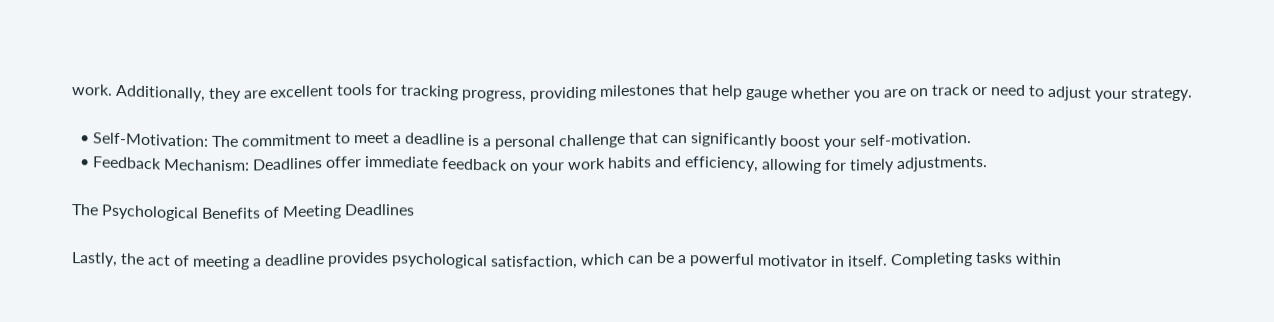work. Additionally, they are excellent tools for tracking progress, providing milestones that help gauge whether you are on track or need to adjust your strategy.

  • Self-Motivation: The commitment to meet a deadline is a personal challenge that can significantly boost your self-motivation.
  • Feedback Mechanism: Deadlines offer immediate feedback on your work habits and efficiency, allowing for timely adjustments.

The Psychological Benefits of Meeting Deadlines

Lastly, the act of meeting a deadline provides psychological satisfaction, which can be a powerful motivator in itself. Completing tasks within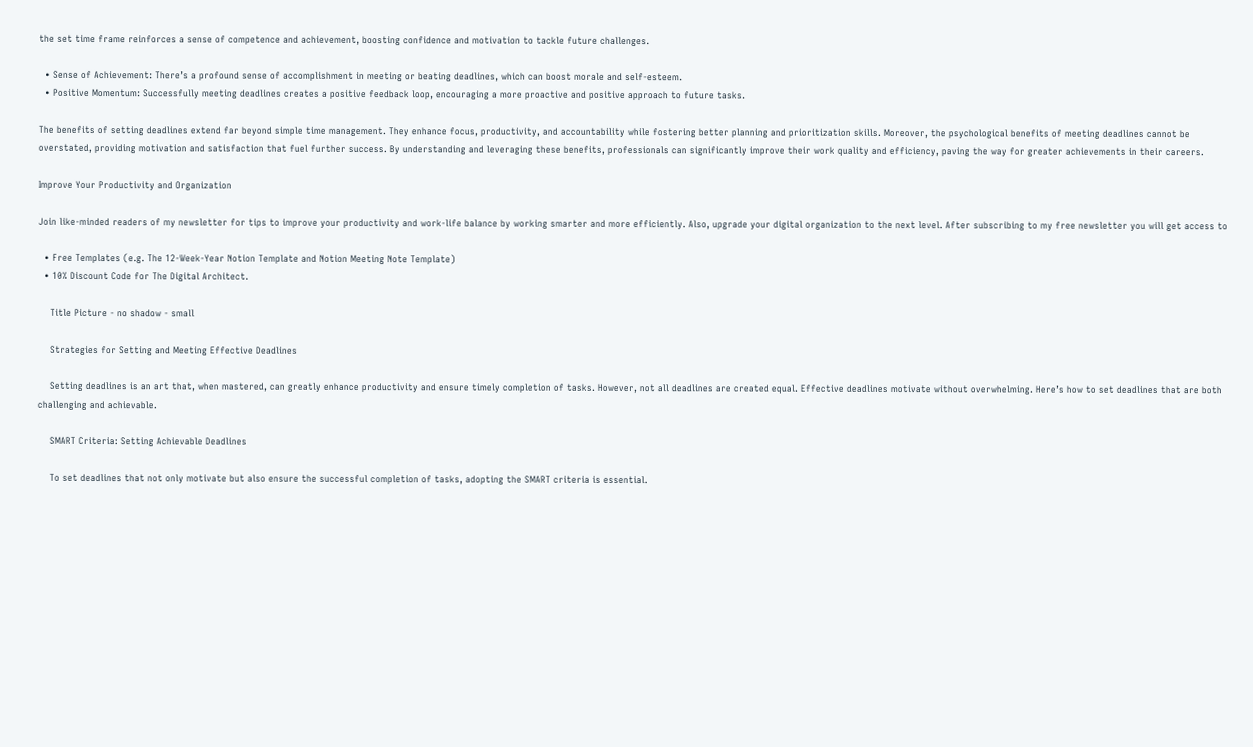the set time frame reinforces a sense of competence and achievement, boosting confidence and motivation to tackle future challenges.

  • Sense of Achievement: There’s a profound sense of accomplishment in meeting or beating deadlines, which can boost morale and self-esteem.
  • Positive Momentum: Successfully meeting deadlines creates a positive feedback loop, encouraging a more proactive and positive approach to future tasks.

The benefits of setting deadlines extend far beyond simple time management. They enhance focus, productivity, and accountability while fostering better planning and prioritization skills. Moreover, the psychological benefits of meeting deadlines cannot be overstated, providing motivation and satisfaction that fuel further success. By understanding and leveraging these benefits, professionals can significantly improve their work quality and efficiency, paving the way for greater achievements in their careers.

Improve Your Productivity and Organization

Join like-minded readers of my newsletter for tips to improve your productivity and work-life balance by working smarter and more efficiently. Also, upgrade your digital organization to the next level. After subscribing to my free newsletter you will get access to

  • Free Templates (e.g. The 12-Week-Year Notion Template and Notion Meeting Note Template)
  • 10% Discount Code for The Digital Architect.

    Title Picture - no shadow - small

    Strategies for Setting and Meeting Effective Deadlines

    Setting deadlines is an art that, when mastered, can greatly enhance productivity and ensure timely completion of tasks. However, not all deadlines are created equal. Effective deadlines motivate without overwhelming. Here’s how to set deadlines that are both challenging and achievable.

    SMART Criteria: Setting Achievable Deadlines

    To set deadlines that not only motivate but also ensure the successful completion of tasks, adopting the SMART criteria is essential.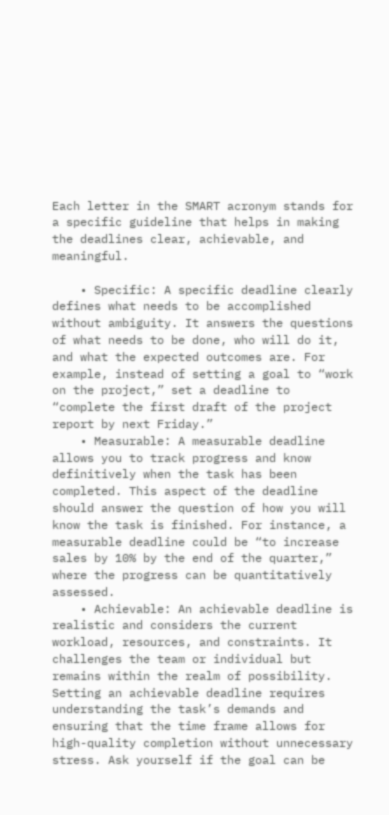Each letter in the SMART acronym stands for a specific guideline that helps in making the deadlines clear, achievable, and meaningful.

    • Specific: A specific deadline clearly defines what needs to be accomplished without ambiguity. It answers the questions of what needs to be done, who will do it, and what the expected outcomes are. For example, instead of setting a goal to “work on the project,” set a deadline to “complete the first draft of the project report by next Friday.”
    • Measurable: A measurable deadline allows you to track progress and know definitively when the task has been completed. This aspect of the deadline should answer the question of how you will know the task is finished. For instance, a measurable deadline could be “to increase sales by 10% by the end of the quarter,” where the progress can be quantitatively assessed.
    • Achievable: An achievable deadline is realistic and considers the current workload, resources, and constraints. It challenges the team or individual but remains within the realm of possibility. Setting an achievable deadline requires understanding the task’s demands and ensuring that the time frame allows for high-quality completion without unnecessary stress. Ask yourself if the goal can be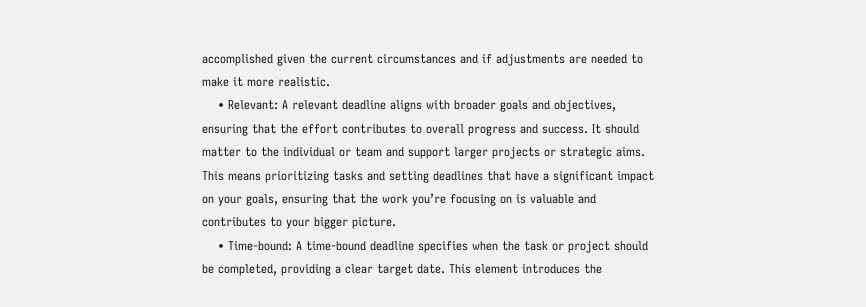accomplished given the current circumstances and if adjustments are needed to make it more realistic.
    • Relevant: A relevant deadline aligns with broader goals and objectives, ensuring that the effort contributes to overall progress and success. It should matter to the individual or team and support larger projects or strategic aims. This means prioritizing tasks and setting deadlines that have a significant impact on your goals, ensuring that the work you’re focusing on is valuable and contributes to your bigger picture.
    • Time-bound: A time-bound deadline specifies when the task or project should be completed, providing a clear target date. This element introduces the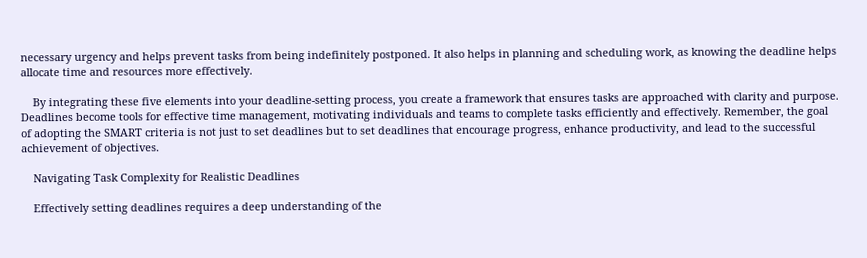necessary urgency and helps prevent tasks from being indefinitely postponed. It also helps in planning and scheduling work, as knowing the deadline helps allocate time and resources more effectively.

    By integrating these five elements into your deadline-setting process, you create a framework that ensures tasks are approached with clarity and purpose. Deadlines become tools for effective time management, motivating individuals and teams to complete tasks efficiently and effectively. Remember, the goal of adopting the SMART criteria is not just to set deadlines but to set deadlines that encourage progress, enhance productivity, and lead to the successful achievement of objectives.

    Navigating Task Complexity for Realistic Deadlines

    Effectively setting deadlines requires a deep understanding of the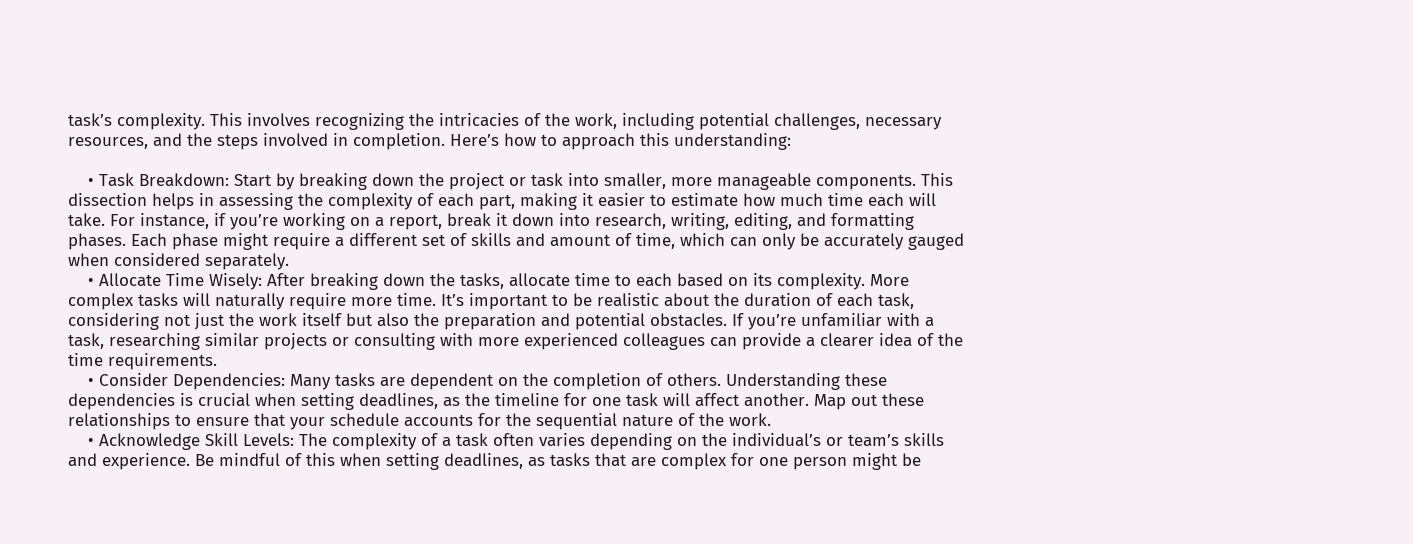task’s complexity. This involves recognizing the intricacies of the work, including potential challenges, necessary resources, and the steps involved in completion. Here’s how to approach this understanding:

    • Task Breakdown: Start by breaking down the project or task into smaller, more manageable components. This dissection helps in assessing the complexity of each part, making it easier to estimate how much time each will take. For instance, if you’re working on a report, break it down into research, writing, editing, and formatting phases. Each phase might require a different set of skills and amount of time, which can only be accurately gauged when considered separately.
    • Allocate Time Wisely: After breaking down the tasks, allocate time to each based on its complexity. More complex tasks will naturally require more time. It’s important to be realistic about the duration of each task, considering not just the work itself but also the preparation and potential obstacles. If you’re unfamiliar with a task, researching similar projects or consulting with more experienced colleagues can provide a clearer idea of the time requirements.
    • Consider Dependencies: Many tasks are dependent on the completion of others. Understanding these dependencies is crucial when setting deadlines, as the timeline for one task will affect another. Map out these relationships to ensure that your schedule accounts for the sequential nature of the work.
    • Acknowledge Skill Levels: The complexity of a task often varies depending on the individual’s or team’s skills and experience. Be mindful of this when setting deadlines, as tasks that are complex for one person might be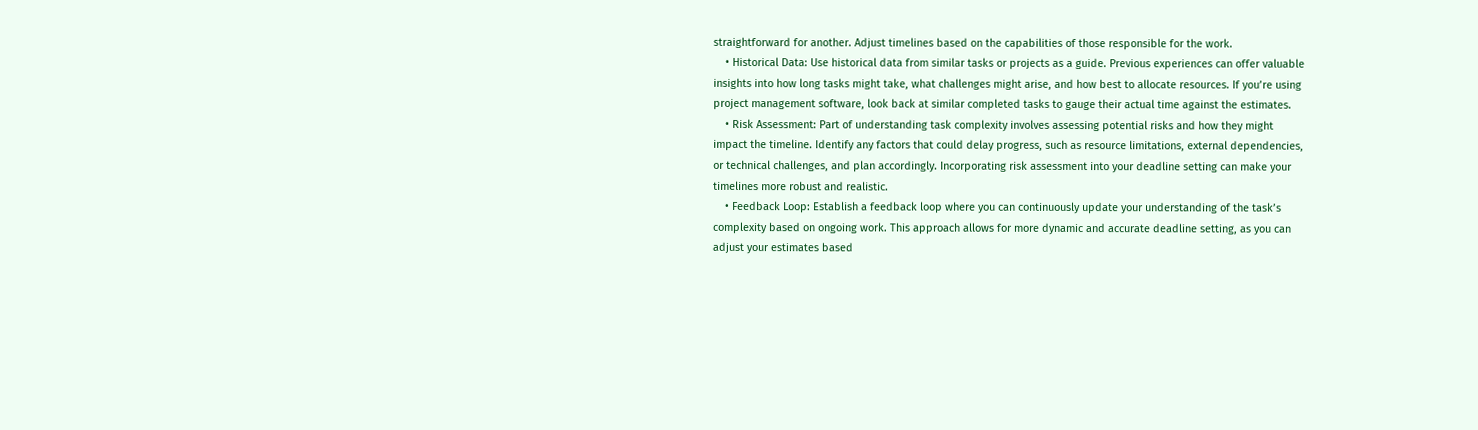straightforward for another. Adjust timelines based on the capabilities of those responsible for the work.
    • Historical Data: Use historical data from similar tasks or projects as a guide. Previous experiences can offer valuable insights into how long tasks might take, what challenges might arise, and how best to allocate resources. If you’re using project management software, look back at similar completed tasks to gauge their actual time against the estimates.
    • Risk Assessment: Part of understanding task complexity involves assessing potential risks and how they might impact the timeline. Identify any factors that could delay progress, such as resource limitations, external dependencies, or technical challenges, and plan accordingly. Incorporating risk assessment into your deadline setting can make your timelines more robust and realistic.
    • Feedback Loop: Establish a feedback loop where you can continuously update your understanding of the task’s complexity based on ongoing work. This approach allows for more dynamic and accurate deadline setting, as you can adjust your estimates based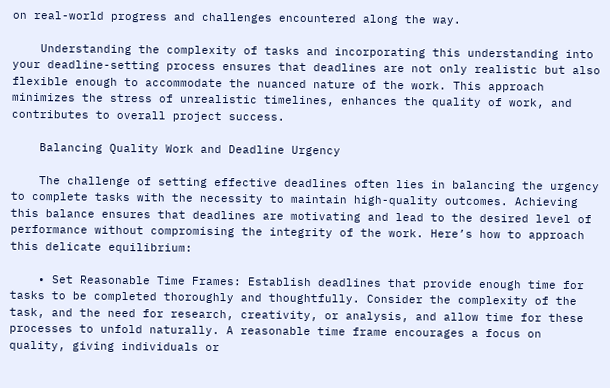on real-world progress and challenges encountered along the way.

    Understanding the complexity of tasks and incorporating this understanding into your deadline-setting process ensures that deadlines are not only realistic but also flexible enough to accommodate the nuanced nature of the work. This approach minimizes the stress of unrealistic timelines, enhances the quality of work, and contributes to overall project success.

    Balancing Quality Work and Deadline Urgency

    The challenge of setting effective deadlines often lies in balancing the urgency to complete tasks with the necessity to maintain high-quality outcomes. Achieving this balance ensures that deadlines are motivating and lead to the desired level of performance without compromising the integrity of the work. Here’s how to approach this delicate equilibrium:

    • Set Reasonable Time Frames: Establish deadlines that provide enough time for tasks to be completed thoroughly and thoughtfully. Consider the complexity of the task, and the need for research, creativity, or analysis, and allow time for these processes to unfold naturally. A reasonable time frame encourages a focus on quality, giving individuals or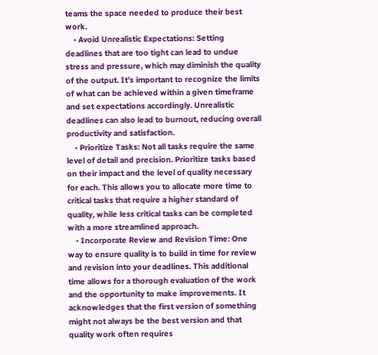teams the space needed to produce their best work.
    • Avoid Unrealistic Expectations: Setting deadlines that are too tight can lead to undue stress and pressure, which may diminish the quality of the output. It’s important to recognize the limits of what can be achieved within a given timeframe and set expectations accordingly. Unrealistic deadlines can also lead to burnout, reducing overall productivity and satisfaction.
    • Prioritize Tasks: Not all tasks require the same level of detail and precision. Prioritize tasks based on their impact and the level of quality necessary for each. This allows you to allocate more time to critical tasks that require a higher standard of quality, while less critical tasks can be completed with a more streamlined approach.
    • Incorporate Review and Revision Time: One way to ensure quality is to build in time for review and revision into your deadlines. This additional time allows for a thorough evaluation of the work and the opportunity to make improvements. It acknowledges that the first version of something might not always be the best version and that quality work often requires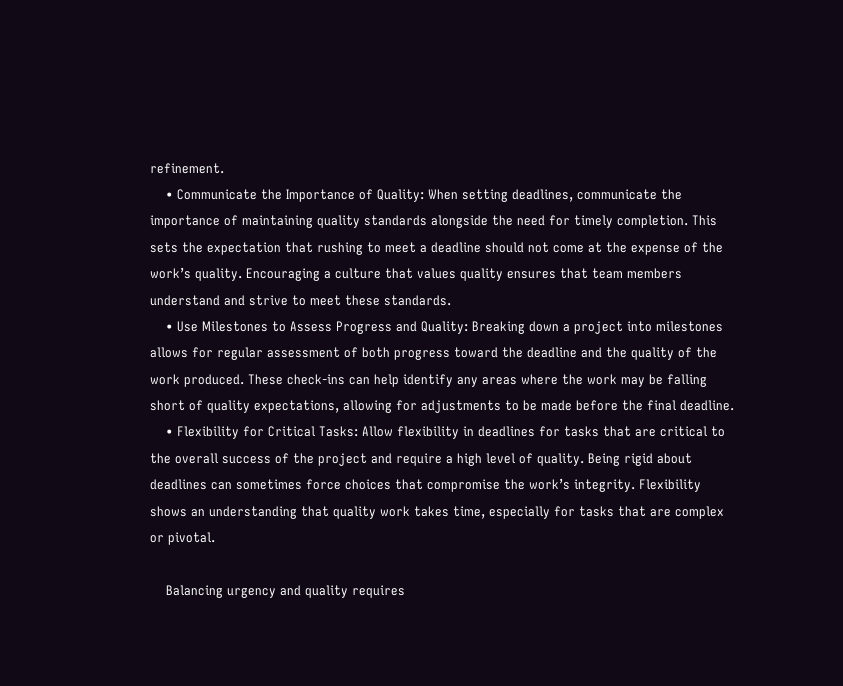refinement.
    • Communicate the Importance of Quality: When setting deadlines, communicate the importance of maintaining quality standards alongside the need for timely completion. This sets the expectation that rushing to meet a deadline should not come at the expense of the work’s quality. Encouraging a culture that values quality ensures that team members understand and strive to meet these standards.
    • Use Milestones to Assess Progress and Quality: Breaking down a project into milestones allows for regular assessment of both progress toward the deadline and the quality of the work produced. These check-ins can help identify any areas where the work may be falling short of quality expectations, allowing for adjustments to be made before the final deadline.
    • Flexibility for Critical Tasks: Allow flexibility in deadlines for tasks that are critical to the overall success of the project and require a high level of quality. Being rigid about deadlines can sometimes force choices that compromise the work’s integrity. Flexibility shows an understanding that quality work takes time, especially for tasks that are complex or pivotal.

    Balancing urgency and quality requires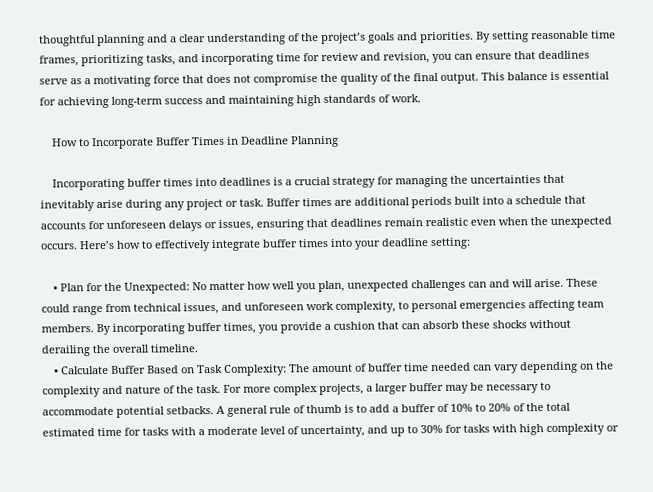thoughtful planning and a clear understanding of the project’s goals and priorities. By setting reasonable time frames, prioritizing tasks, and incorporating time for review and revision, you can ensure that deadlines serve as a motivating force that does not compromise the quality of the final output. This balance is essential for achieving long-term success and maintaining high standards of work.

    How to Incorporate Buffer Times in Deadline Planning

    Incorporating buffer times into deadlines is a crucial strategy for managing the uncertainties that inevitably arise during any project or task. Buffer times are additional periods built into a schedule that accounts for unforeseen delays or issues, ensuring that deadlines remain realistic even when the unexpected occurs. Here’s how to effectively integrate buffer times into your deadline setting:

    • Plan for the Unexpected: No matter how well you plan, unexpected challenges can and will arise. These could range from technical issues, and unforeseen work complexity, to personal emergencies affecting team members. By incorporating buffer times, you provide a cushion that can absorb these shocks without derailing the overall timeline.
    • Calculate Buffer Based on Task Complexity: The amount of buffer time needed can vary depending on the complexity and nature of the task. For more complex projects, a larger buffer may be necessary to accommodate potential setbacks. A general rule of thumb is to add a buffer of 10% to 20% of the total estimated time for tasks with a moderate level of uncertainty, and up to 30% for tasks with high complexity or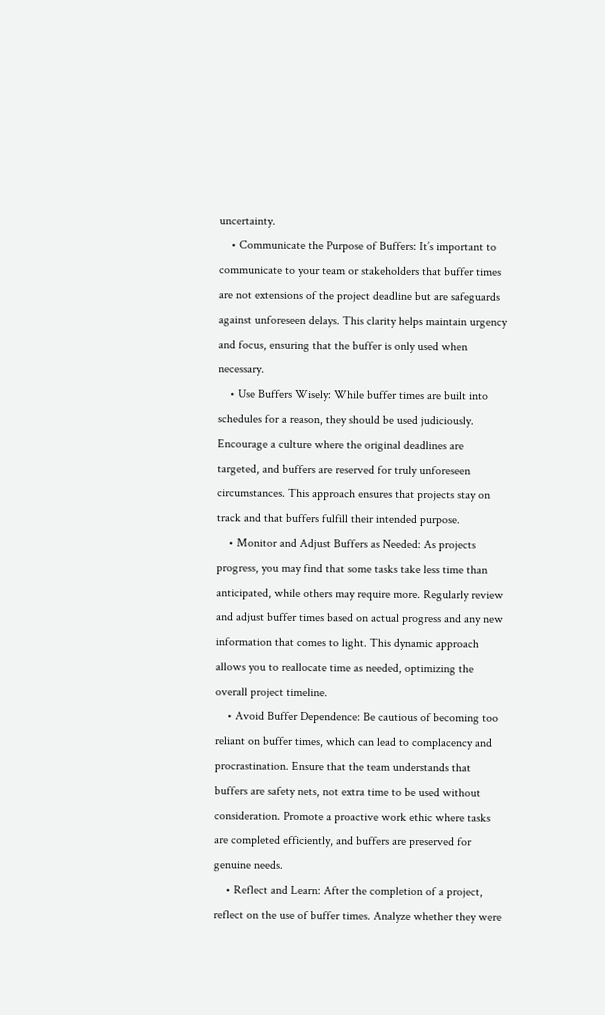uncertainty.
    • Communicate the Purpose of Buffers: It’s important to communicate to your team or stakeholders that buffer times are not extensions of the project deadline but are safeguards against unforeseen delays. This clarity helps maintain urgency and focus, ensuring that the buffer is only used when necessary.
    • Use Buffers Wisely: While buffer times are built into schedules for a reason, they should be used judiciously. Encourage a culture where the original deadlines are targeted, and buffers are reserved for truly unforeseen circumstances. This approach ensures that projects stay on track and that buffers fulfill their intended purpose.
    • Monitor and Adjust Buffers as Needed: As projects progress, you may find that some tasks take less time than anticipated, while others may require more. Regularly review and adjust buffer times based on actual progress and any new information that comes to light. This dynamic approach allows you to reallocate time as needed, optimizing the overall project timeline.
    • Avoid Buffer Dependence: Be cautious of becoming too reliant on buffer times, which can lead to complacency and procrastination. Ensure that the team understands that buffers are safety nets, not extra time to be used without consideration. Promote a proactive work ethic where tasks are completed efficiently, and buffers are preserved for genuine needs.
    • Reflect and Learn: After the completion of a project, reflect on the use of buffer times. Analyze whether they were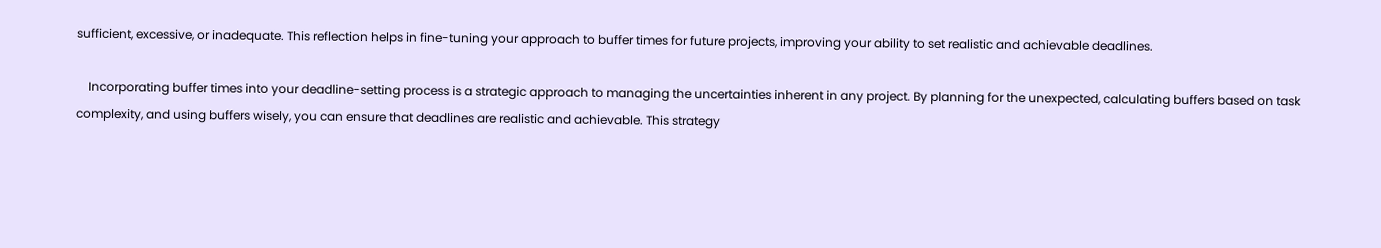sufficient, excessive, or inadequate. This reflection helps in fine-tuning your approach to buffer times for future projects, improving your ability to set realistic and achievable deadlines.

    Incorporating buffer times into your deadline-setting process is a strategic approach to managing the uncertainties inherent in any project. By planning for the unexpected, calculating buffers based on task complexity, and using buffers wisely, you can ensure that deadlines are realistic and achievable. This strategy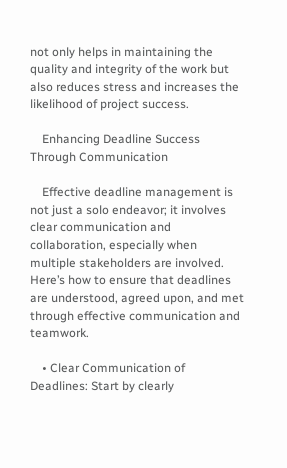not only helps in maintaining the quality and integrity of the work but also reduces stress and increases the likelihood of project success.

    Enhancing Deadline Success Through Communication

    Effective deadline management is not just a solo endeavor; it involves clear communication and collaboration, especially when multiple stakeholders are involved. Here’s how to ensure that deadlines are understood, agreed upon, and met through effective communication and teamwork.

    • Clear Communication of Deadlines: Start by clearly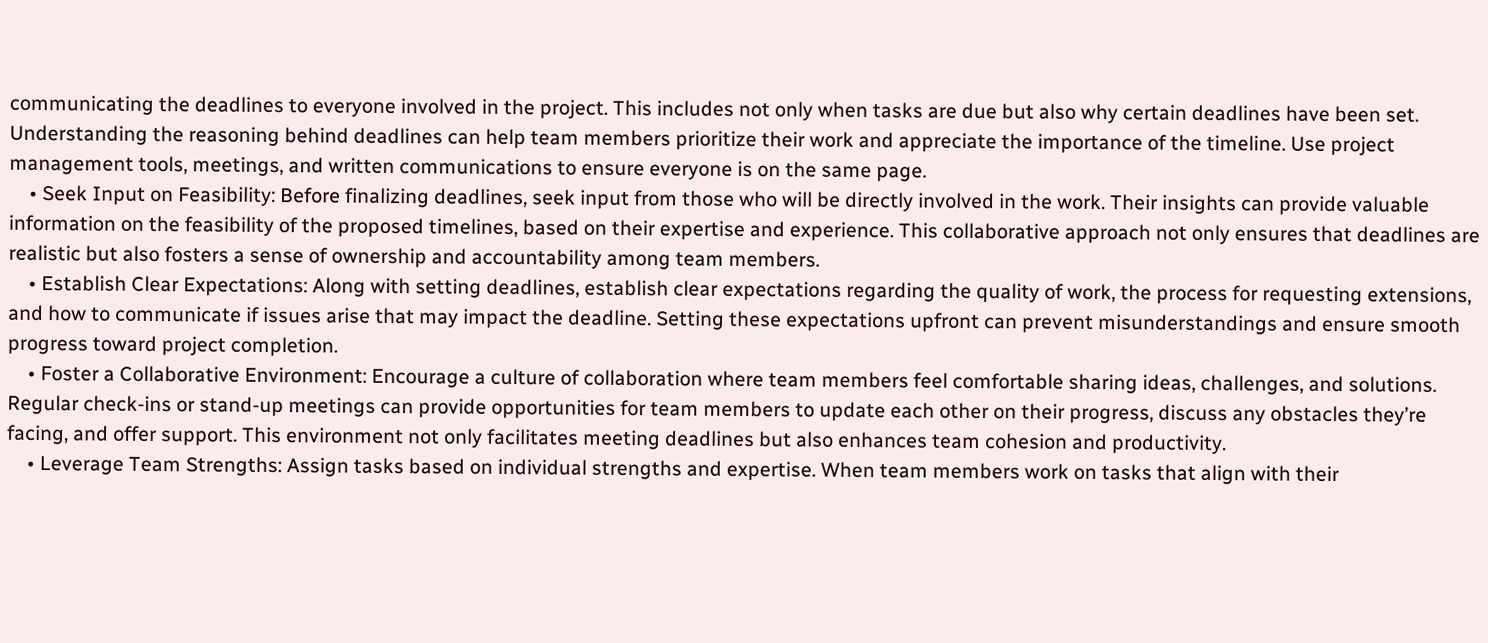communicating the deadlines to everyone involved in the project. This includes not only when tasks are due but also why certain deadlines have been set. Understanding the reasoning behind deadlines can help team members prioritize their work and appreciate the importance of the timeline. Use project management tools, meetings, and written communications to ensure everyone is on the same page.
    • Seek Input on Feasibility: Before finalizing deadlines, seek input from those who will be directly involved in the work. Their insights can provide valuable information on the feasibility of the proposed timelines, based on their expertise and experience. This collaborative approach not only ensures that deadlines are realistic but also fosters a sense of ownership and accountability among team members.
    • Establish Clear Expectations: Along with setting deadlines, establish clear expectations regarding the quality of work, the process for requesting extensions, and how to communicate if issues arise that may impact the deadline. Setting these expectations upfront can prevent misunderstandings and ensure smooth progress toward project completion.
    • Foster a Collaborative Environment: Encourage a culture of collaboration where team members feel comfortable sharing ideas, challenges, and solutions. Regular check-ins or stand-up meetings can provide opportunities for team members to update each other on their progress, discuss any obstacles they’re facing, and offer support. This environment not only facilitates meeting deadlines but also enhances team cohesion and productivity.
    • Leverage Team Strengths: Assign tasks based on individual strengths and expertise. When team members work on tasks that align with their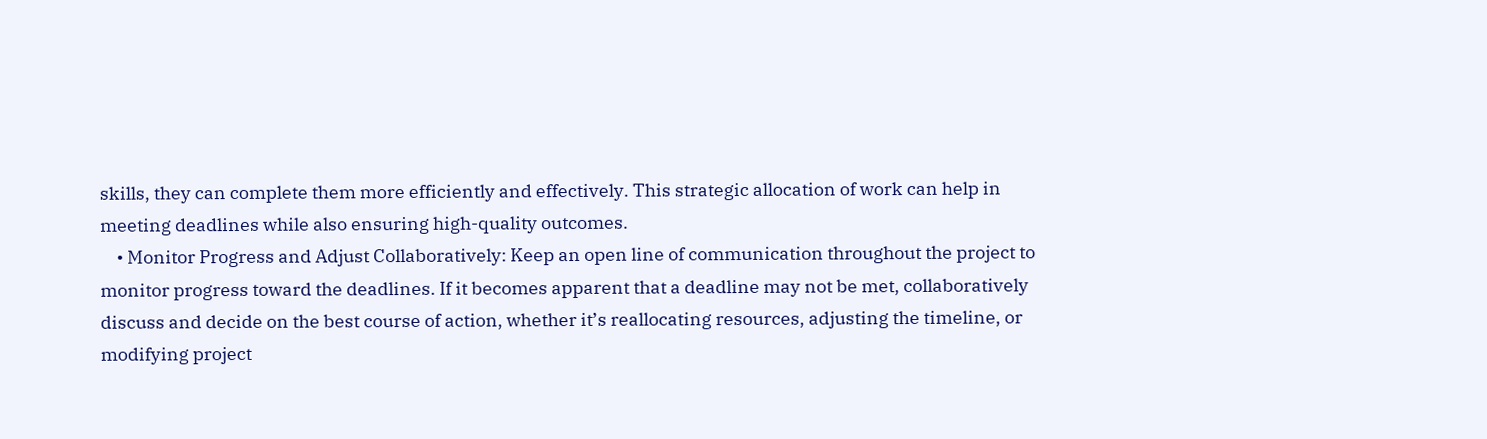skills, they can complete them more efficiently and effectively. This strategic allocation of work can help in meeting deadlines while also ensuring high-quality outcomes.
    • Monitor Progress and Adjust Collaboratively: Keep an open line of communication throughout the project to monitor progress toward the deadlines. If it becomes apparent that a deadline may not be met, collaboratively discuss and decide on the best course of action, whether it’s reallocating resources, adjusting the timeline, or modifying project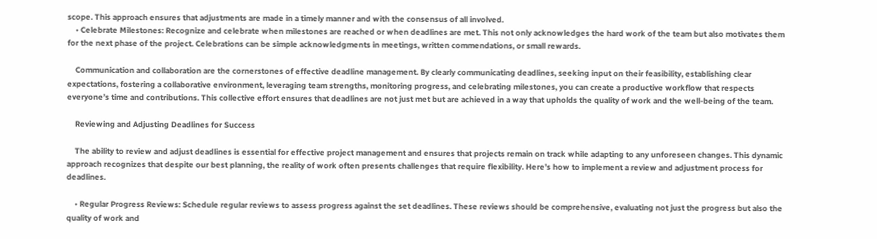scope. This approach ensures that adjustments are made in a timely manner and with the consensus of all involved.
    • Celebrate Milestones: Recognize and celebrate when milestones are reached or when deadlines are met. This not only acknowledges the hard work of the team but also motivates them for the next phase of the project. Celebrations can be simple acknowledgments in meetings, written commendations, or small rewards.

    Communication and collaboration are the cornerstones of effective deadline management. By clearly communicating deadlines, seeking input on their feasibility, establishing clear expectations, fostering a collaborative environment, leveraging team strengths, monitoring progress, and celebrating milestones, you can create a productive workflow that respects everyone’s time and contributions. This collective effort ensures that deadlines are not just met but are achieved in a way that upholds the quality of work and the well-being of the team.

    Reviewing and Adjusting Deadlines for Success

    The ability to review and adjust deadlines is essential for effective project management and ensures that projects remain on track while adapting to any unforeseen changes. This dynamic approach recognizes that despite our best planning, the reality of work often presents challenges that require flexibility. Here’s how to implement a review and adjustment process for deadlines.

    • Regular Progress Reviews: Schedule regular reviews to assess progress against the set deadlines. These reviews should be comprehensive, evaluating not just the progress but also the quality of work and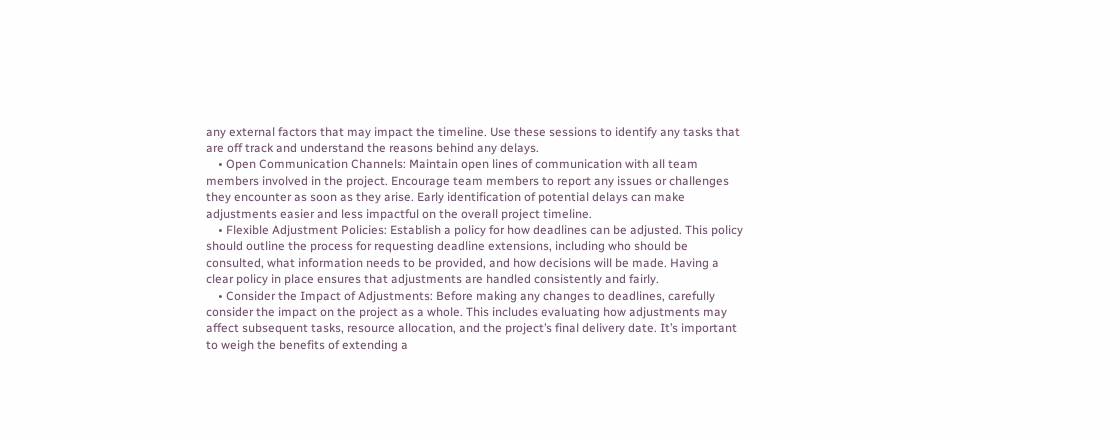any external factors that may impact the timeline. Use these sessions to identify any tasks that are off track and understand the reasons behind any delays.
    • Open Communication Channels: Maintain open lines of communication with all team members involved in the project. Encourage team members to report any issues or challenges they encounter as soon as they arise. Early identification of potential delays can make adjustments easier and less impactful on the overall project timeline.
    • Flexible Adjustment Policies: Establish a policy for how deadlines can be adjusted. This policy should outline the process for requesting deadline extensions, including who should be consulted, what information needs to be provided, and how decisions will be made. Having a clear policy in place ensures that adjustments are handled consistently and fairly.
    • Consider the Impact of Adjustments: Before making any changes to deadlines, carefully consider the impact on the project as a whole. This includes evaluating how adjustments may affect subsequent tasks, resource allocation, and the project’s final delivery date. It’s important to weigh the benefits of extending a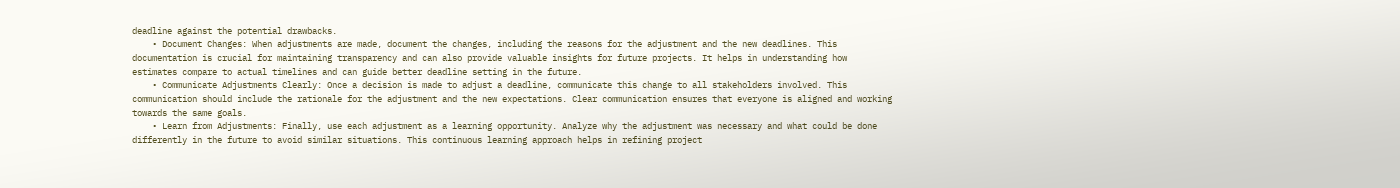deadline against the potential drawbacks.
    • Document Changes: When adjustments are made, document the changes, including the reasons for the adjustment and the new deadlines. This documentation is crucial for maintaining transparency and can also provide valuable insights for future projects. It helps in understanding how estimates compare to actual timelines and can guide better deadline setting in the future.
    • Communicate Adjustments Clearly: Once a decision is made to adjust a deadline, communicate this change to all stakeholders involved. This communication should include the rationale for the adjustment and the new expectations. Clear communication ensures that everyone is aligned and working towards the same goals.
    • Learn from Adjustments: Finally, use each adjustment as a learning opportunity. Analyze why the adjustment was necessary and what could be done differently in the future to avoid similar situations. This continuous learning approach helps in refining project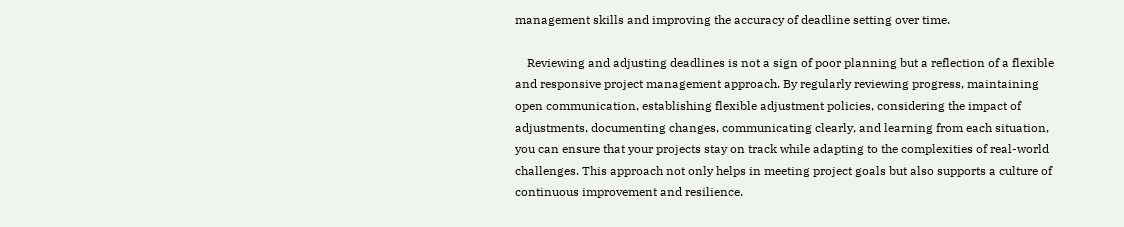management skills and improving the accuracy of deadline setting over time.

    Reviewing and adjusting deadlines is not a sign of poor planning but a reflection of a flexible and responsive project management approach. By regularly reviewing progress, maintaining open communication, establishing flexible adjustment policies, considering the impact of adjustments, documenting changes, communicating clearly, and learning from each situation, you can ensure that your projects stay on track while adapting to the complexities of real-world challenges. This approach not only helps in meeting project goals but also supports a culture of continuous improvement and resilience.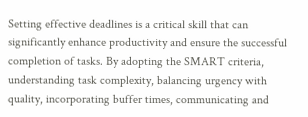Setting effective deadlines is a critical skill that can significantly enhance productivity and ensure the successful completion of tasks. By adopting the SMART criteria, understanding task complexity, balancing urgency with quality, incorporating buffer times, communicating and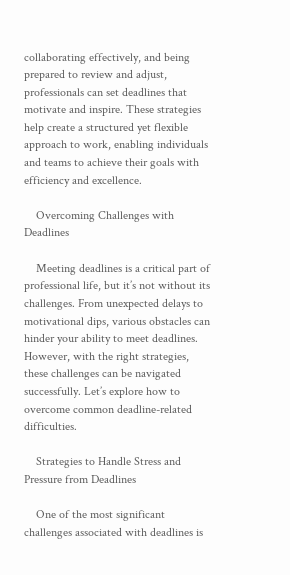collaborating effectively, and being prepared to review and adjust, professionals can set deadlines that motivate and inspire. These strategies help create a structured yet flexible approach to work, enabling individuals and teams to achieve their goals with efficiency and excellence.

    Overcoming Challenges with Deadlines

    Meeting deadlines is a critical part of professional life, but it’s not without its challenges. From unexpected delays to motivational dips, various obstacles can hinder your ability to meet deadlines. However, with the right strategies, these challenges can be navigated successfully. Let’s explore how to overcome common deadline-related difficulties.

    Strategies to Handle Stress and Pressure from Deadlines

    One of the most significant challenges associated with deadlines is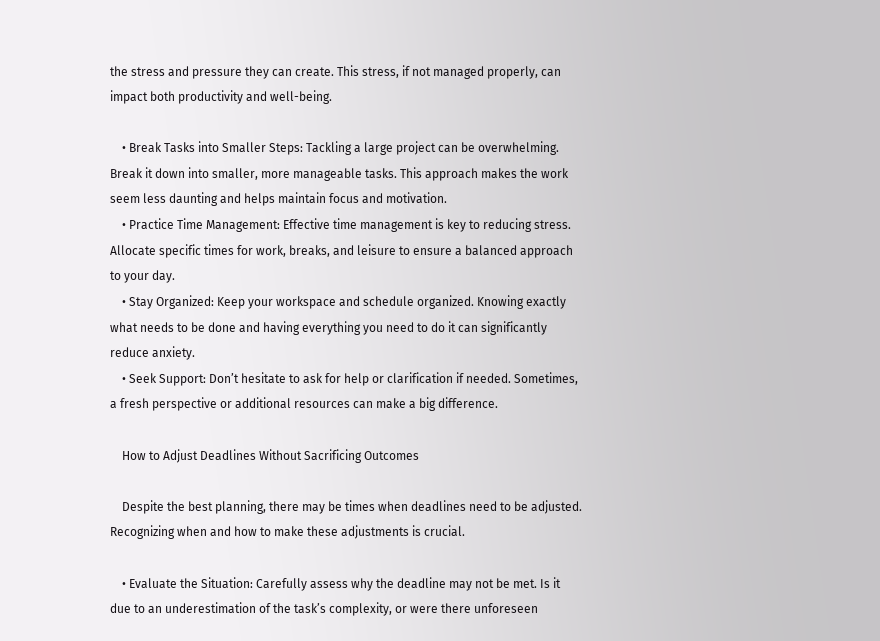the stress and pressure they can create. This stress, if not managed properly, can impact both productivity and well-being.

    • Break Tasks into Smaller Steps: Tackling a large project can be overwhelming. Break it down into smaller, more manageable tasks. This approach makes the work seem less daunting and helps maintain focus and motivation.
    • Practice Time Management: Effective time management is key to reducing stress. Allocate specific times for work, breaks, and leisure to ensure a balanced approach to your day.
    • Stay Organized: Keep your workspace and schedule organized. Knowing exactly what needs to be done and having everything you need to do it can significantly reduce anxiety.
    • Seek Support: Don’t hesitate to ask for help or clarification if needed. Sometimes, a fresh perspective or additional resources can make a big difference.

    How to Adjust Deadlines Without Sacrificing Outcomes

    Despite the best planning, there may be times when deadlines need to be adjusted. Recognizing when and how to make these adjustments is crucial.

    • Evaluate the Situation: Carefully assess why the deadline may not be met. Is it due to an underestimation of the task’s complexity, or were there unforeseen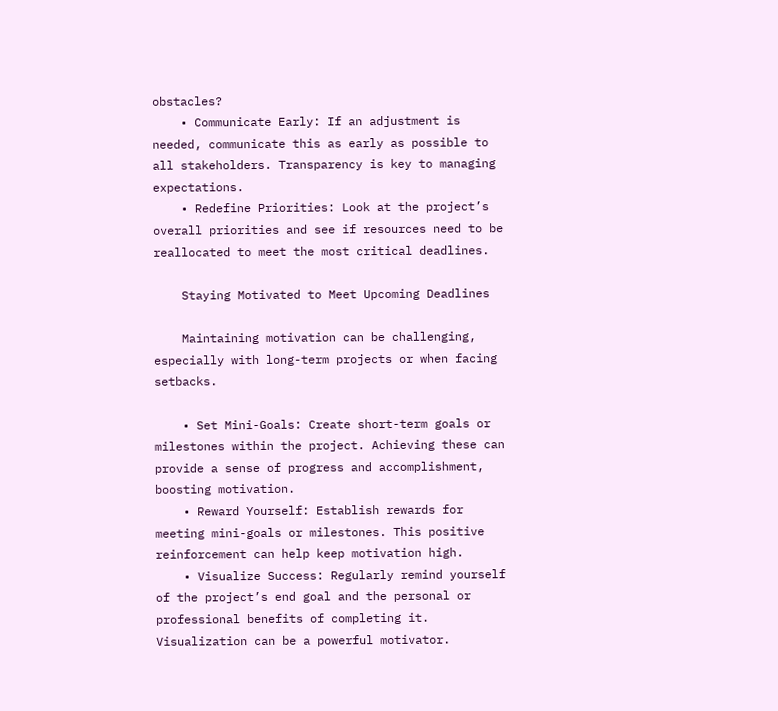obstacles?
    • Communicate Early: If an adjustment is needed, communicate this as early as possible to all stakeholders. Transparency is key to managing expectations.
    • Redefine Priorities: Look at the project’s overall priorities and see if resources need to be reallocated to meet the most critical deadlines.

    Staying Motivated to Meet Upcoming Deadlines

    Maintaining motivation can be challenging, especially with long-term projects or when facing setbacks.

    • Set Mini-Goals: Create short-term goals or milestones within the project. Achieving these can provide a sense of progress and accomplishment, boosting motivation.
    • Reward Yourself: Establish rewards for meeting mini-goals or milestones. This positive reinforcement can help keep motivation high.
    • Visualize Success: Regularly remind yourself of the project’s end goal and the personal or professional benefits of completing it. Visualization can be a powerful motivator.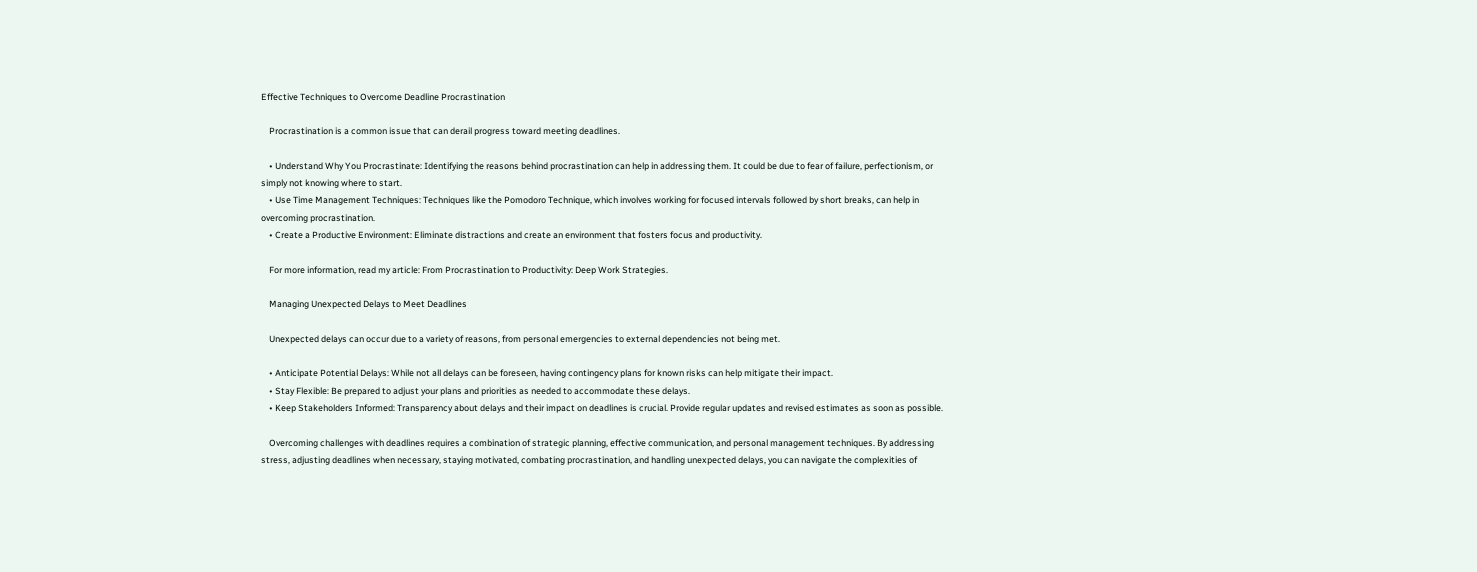Effective Techniques to Overcome Deadline Procrastination

    Procrastination is a common issue that can derail progress toward meeting deadlines.

    • Understand Why You Procrastinate: Identifying the reasons behind procrastination can help in addressing them. It could be due to fear of failure, perfectionism, or simply not knowing where to start.
    • Use Time Management Techniques: Techniques like the Pomodoro Technique, which involves working for focused intervals followed by short breaks, can help in overcoming procrastination.
    • Create a Productive Environment: Eliminate distractions and create an environment that fosters focus and productivity.

    For more information, read my article: From Procrastination to Productivity: Deep Work Strategies.

    Managing Unexpected Delays to Meet Deadlines

    Unexpected delays can occur due to a variety of reasons, from personal emergencies to external dependencies not being met.

    • Anticipate Potential Delays: While not all delays can be foreseen, having contingency plans for known risks can help mitigate their impact.
    • Stay Flexible: Be prepared to adjust your plans and priorities as needed to accommodate these delays.
    • Keep Stakeholders Informed: Transparency about delays and their impact on deadlines is crucial. Provide regular updates and revised estimates as soon as possible.

    Overcoming challenges with deadlines requires a combination of strategic planning, effective communication, and personal management techniques. By addressing stress, adjusting deadlines when necessary, staying motivated, combating procrastination, and handling unexpected delays, you can navigate the complexities of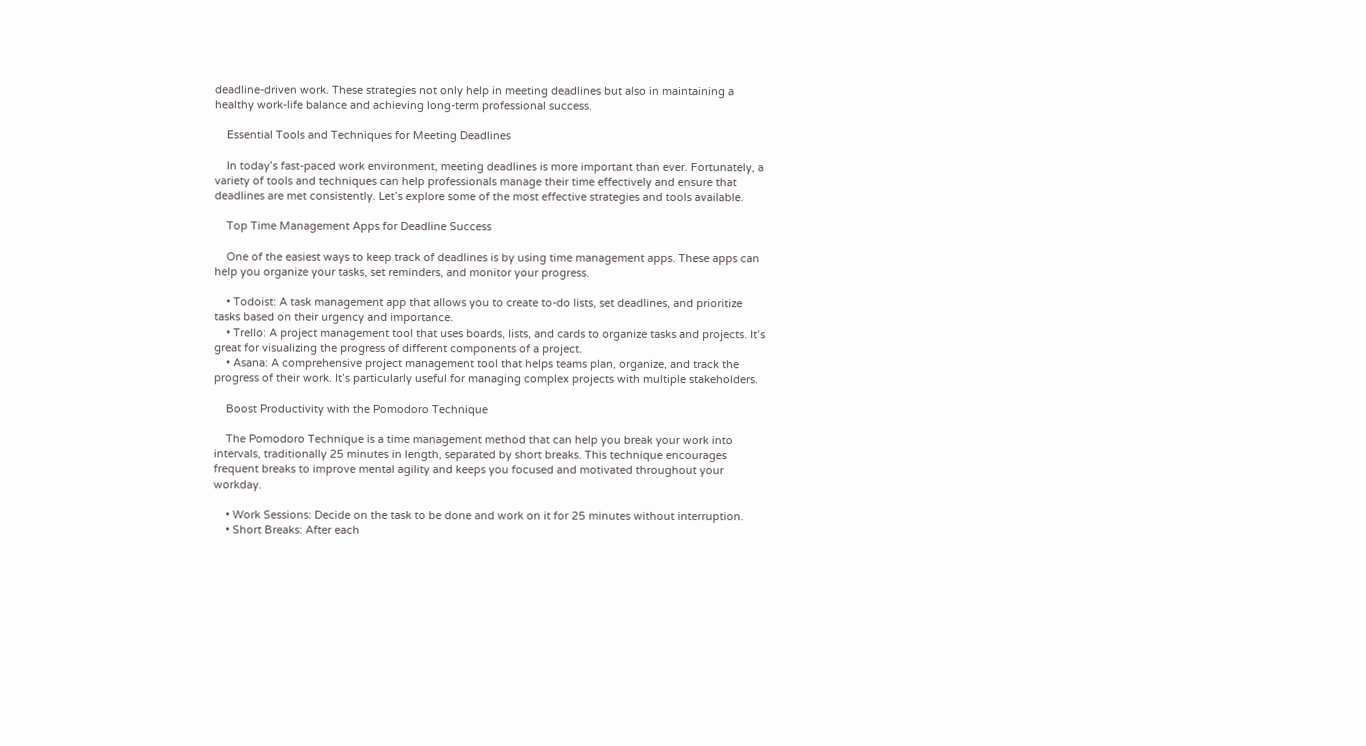deadline-driven work. These strategies not only help in meeting deadlines but also in maintaining a healthy work-life balance and achieving long-term professional success.

    Essential Tools and Techniques for Meeting Deadlines

    In today’s fast-paced work environment, meeting deadlines is more important than ever. Fortunately, a variety of tools and techniques can help professionals manage their time effectively and ensure that deadlines are met consistently. Let’s explore some of the most effective strategies and tools available.

    Top Time Management Apps for Deadline Success

    One of the easiest ways to keep track of deadlines is by using time management apps. These apps can help you organize your tasks, set reminders, and monitor your progress.

    • Todoist: A task management app that allows you to create to-do lists, set deadlines, and prioritize tasks based on their urgency and importance.
    • Trello: A project management tool that uses boards, lists, and cards to organize tasks and projects. It’s great for visualizing the progress of different components of a project.
    • Asana: A comprehensive project management tool that helps teams plan, organize, and track the progress of their work. It’s particularly useful for managing complex projects with multiple stakeholders.

    Boost Productivity with the Pomodoro Technique

    The Pomodoro Technique is a time management method that can help you break your work into intervals, traditionally 25 minutes in length, separated by short breaks. This technique encourages frequent breaks to improve mental agility and keeps you focused and motivated throughout your workday.

    • Work Sessions: Decide on the task to be done and work on it for 25 minutes without interruption.
    • Short Breaks: After each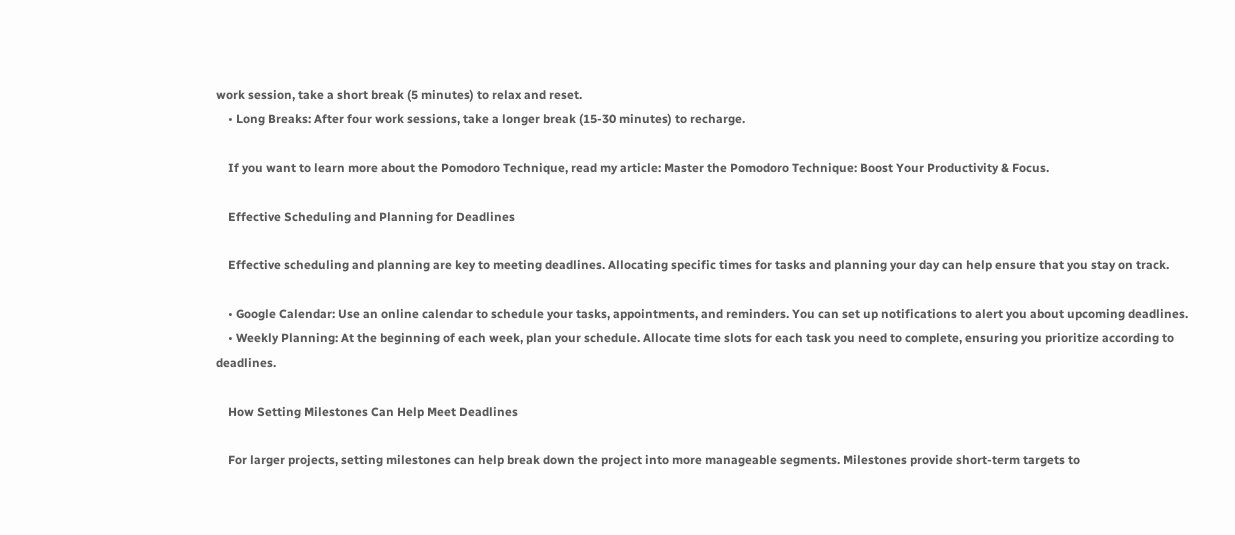work session, take a short break (5 minutes) to relax and reset.
    • Long Breaks: After four work sessions, take a longer break (15-30 minutes) to recharge.

    If you want to learn more about the Pomodoro Technique, read my article: Master the Pomodoro Technique: Boost Your Productivity & Focus.

    Effective Scheduling and Planning for Deadlines

    Effective scheduling and planning are key to meeting deadlines. Allocating specific times for tasks and planning your day can help ensure that you stay on track.

    • Google Calendar: Use an online calendar to schedule your tasks, appointments, and reminders. You can set up notifications to alert you about upcoming deadlines.
    • Weekly Planning: At the beginning of each week, plan your schedule. Allocate time slots for each task you need to complete, ensuring you prioritize according to deadlines.

    How Setting Milestones Can Help Meet Deadlines

    For larger projects, setting milestones can help break down the project into more manageable segments. Milestones provide short-term targets to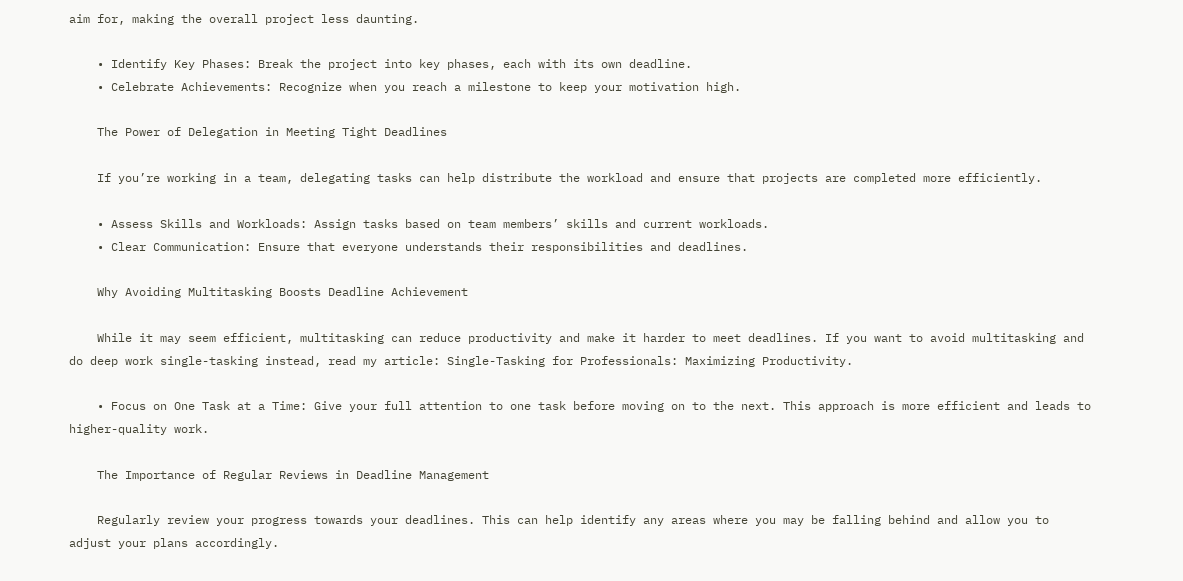aim for, making the overall project less daunting.

    • Identify Key Phases: Break the project into key phases, each with its own deadline.
    • Celebrate Achievements: Recognize when you reach a milestone to keep your motivation high.

    The Power of Delegation in Meeting Tight Deadlines

    If you’re working in a team, delegating tasks can help distribute the workload and ensure that projects are completed more efficiently.

    • Assess Skills and Workloads: Assign tasks based on team members’ skills and current workloads.
    • Clear Communication: Ensure that everyone understands their responsibilities and deadlines.

    Why Avoiding Multitasking Boosts Deadline Achievement

    While it may seem efficient, multitasking can reduce productivity and make it harder to meet deadlines. If you want to avoid multitasking and do deep work single-tasking instead, read my article: Single-Tasking for Professionals: Maximizing Productivity.

    • Focus on One Task at a Time: Give your full attention to one task before moving on to the next. This approach is more efficient and leads to higher-quality work.

    The Importance of Regular Reviews in Deadline Management

    Regularly review your progress towards your deadlines. This can help identify any areas where you may be falling behind and allow you to adjust your plans accordingly.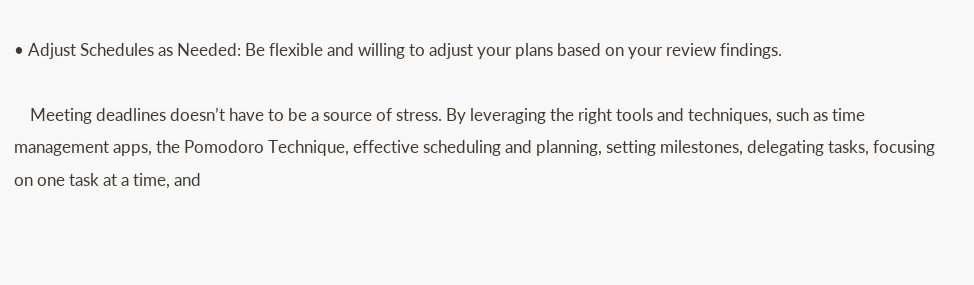• Adjust Schedules as Needed: Be flexible and willing to adjust your plans based on your review findings.

    Meeting deadlines doesn’t have to be a source of stress. By leveraging the right tools and techniques, such as time management apps, the Pomodoro Technique, effective scheduling and planning, setting milestones, delegating tasks, focusing on one task at a time, and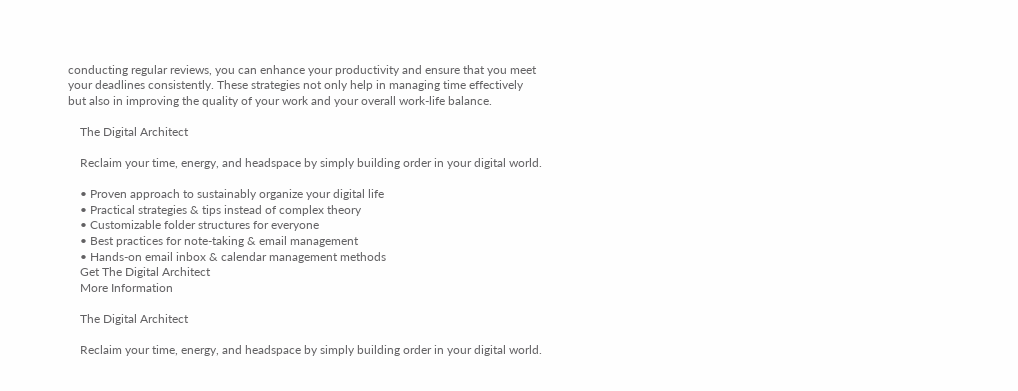conducting regular reviews, you can enhance your productivity and ensure that you meet your deadlines consistently. These strategies not only help in managing time effectively but also in improving the quality of your work and your overall work-life balance.

    The Digital Architect

    Reclaim your time, energy, and headspace by simply building order in your digital world.

    • Proven approach to sustainably organize your digital life
    • Practical strategies & tips instead of complex theory
    • Customizable folder structures for everyone
    • Best practices for note-taking & email management
    • Hands-on email inbox & calendar management methods
    Get The Digital Architect
    More Information

    The Digital Architect

    Reclaim your time, energy, and headspace by simply building order in your digital world.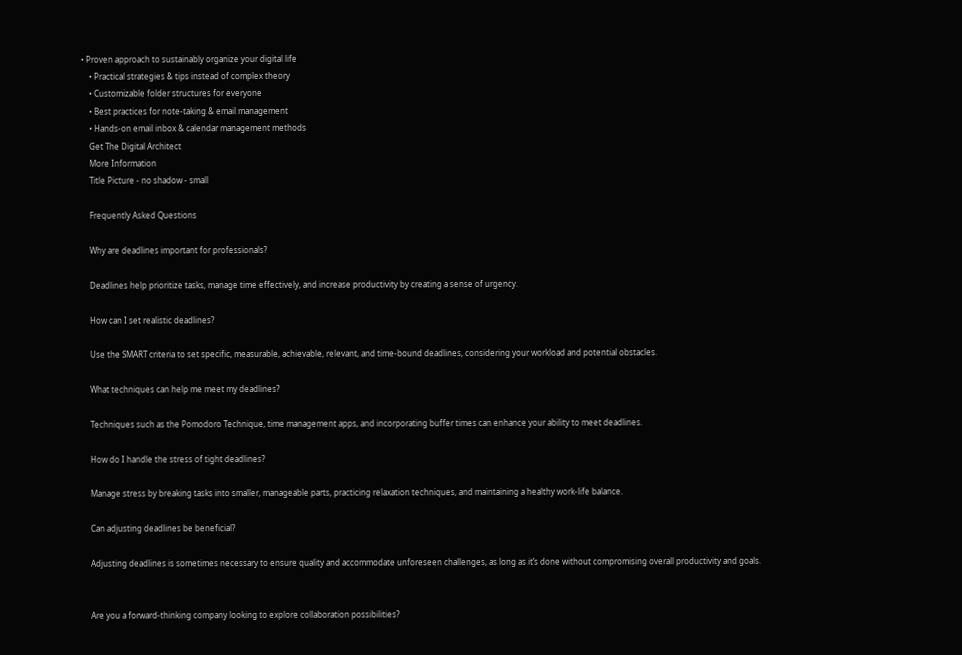• Proven approach to sustainably organize your digital life
    • Practical strategies & tips instead of complex theory
    • Customizable folder structures for everyone
    • Best practices for note-taking & email management
    • Hands-on email inbox & calendar management methods
    Get The Digital Architect
    More Information
    Title Picture - no shadow - small

    Frequently Asked Questions

    Why are deadlines important for professionals?

    Deadlines help prioritize tasks, manage time effectively, and increase productivity by creating a sense of urgency.

    How can I set realistic deadlines?

    Use the SMART criteria to set specific, measurable, achievable, relevant, and time-bound deadlines, considering your workload and potential obstacles.

    What techniques can help me meet my deadlines?

    Techniques such as the Pomodoro Technique, time management apps, and incorporating buffer times can enhance your ability to meet deadlines.

    How do I handle the stress of tight deadlines?

    Manage stress by breaking tasks into smaller, manageable parts, practicing relaxation techniques, and maintaining a healthy work-life balance.

    Can adjusting deadlines be beneficial?

    Adjusting deadlines is sometimes necessary to ensure quality and accommodate unforeseen challenges, as long as it’s done without compromising overall productivity and goals.


    Are you a forward-thinking company looking to explore collaboration possibilities?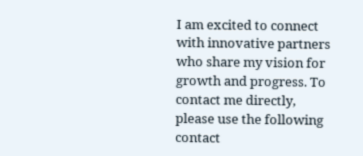I am excited to connect with innovative partners who share my vision for growth and progress. To contact me directly, please use the following contact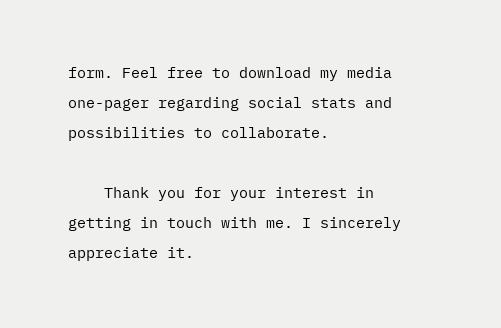form. Feel free to download my media one-pager regarding social stats and possibilities to collaborate.

    Thank you for your interest in getting in touch with me. I sincerely appreciate it.